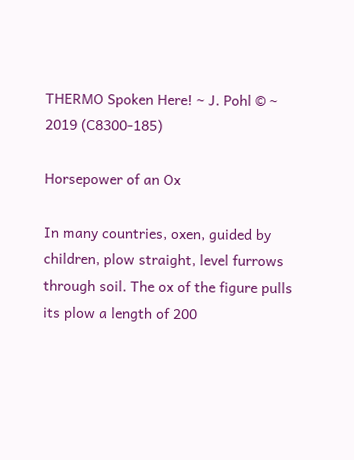THERMO Spoken Here! ~ J. Pohl © ~ 2019 (C8300-185)

Horsepower of an Ox

In many countries, oxen, guided by children, plow straight, level furrows through soil. The ox of the figure pulls its plow a length of 200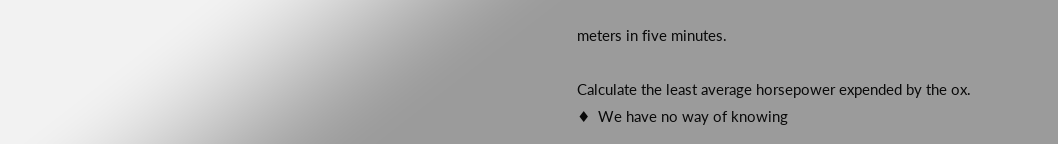meters in five minutes.

Calculate the least average horsepower expended by the ox.
♦  We have no way of knowing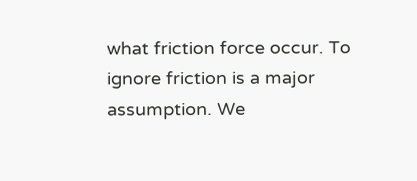what friction force occur. To ignore friction is a major assumption. We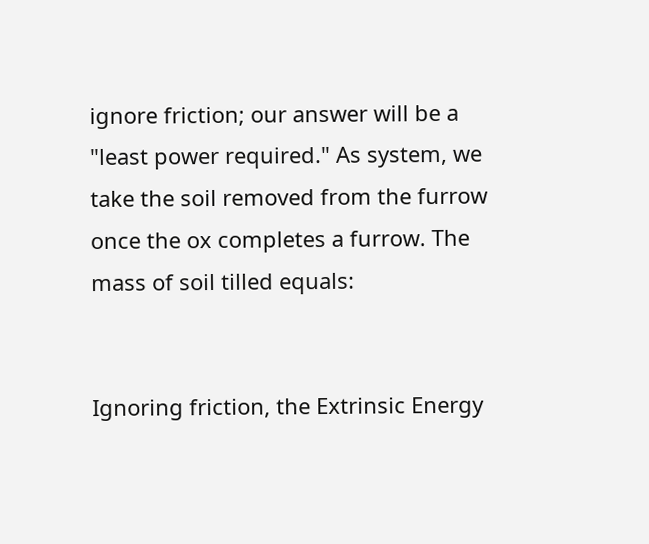ignore friction; our answer will be a "least power required." As system, we take the soil removed from the furrow once the ox completes a furrow. The mass of soil tilled equals:


Ignoring friction, the Extrinsic Energy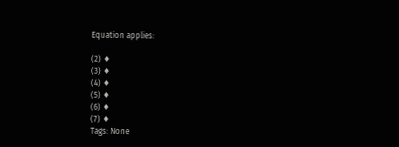Equation applies:

(2) ♦
(3) ♦
(4) ♦
(5) ♦
(6) ♦
(7) ♦
Tags: None